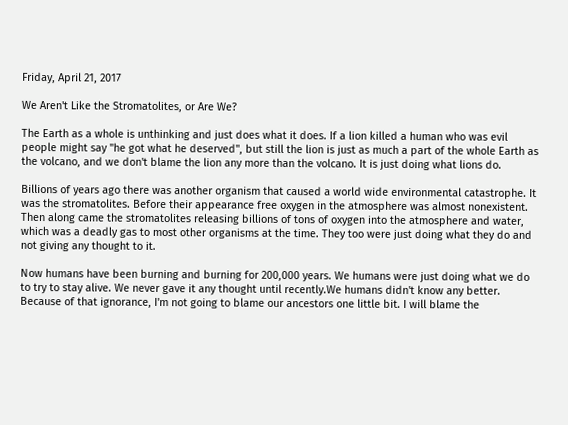Friday, April 21, 2017

We Aren't Like the Stromatolites, or Are We?

The Earth as a whole is unthinking and just does what it does. If a lion killed a human who was evil people might say "he got what he deserved", but still the lion is just as much a part of the whole Earth as the volcano, and we don't blame the lion any more than the volcano. It is just doing what lions do.

Billions of years ago there was another organism that caused a world wide environmental catastrophe. It was the stromatolites. Before their appearance free oxygen in the atmosphere was almost nonexistent. Then along came the stromatolites releasing billions of tons of oxygen into the atmosphere and water, which was a deadly gas to most other organisms at the time. They too were just doing what they do and not giving any thought to it.

Now humans have been burning and burning for 200,000 years. We humans were just doing what we do to try to stay alive. We never gave it any thought until recently.We humans didn't know any better. Because of that ignorance, I'm not going to blame our ancestors one little bit. I will blame the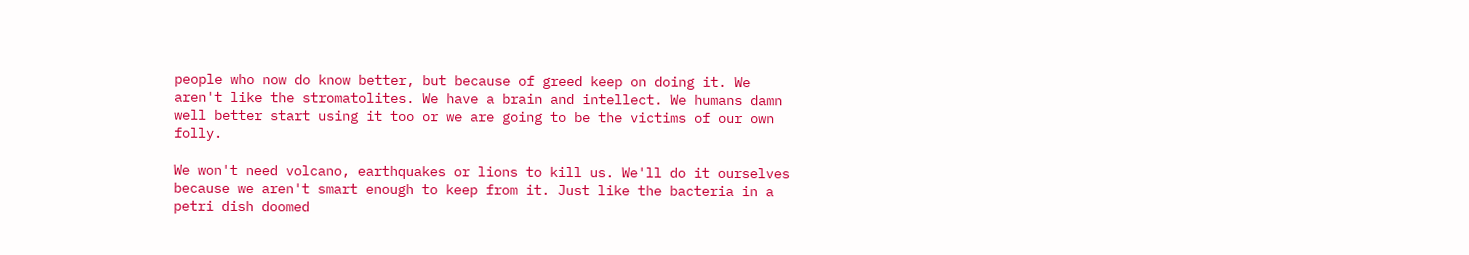people who now do know better, but because of greed keep on doing it. We aren't like the stromatolites. We have a brain and intellect. We humans damn well better start using it too or we are going to be the victims of our own folly.

We won't need volcano, earthquakes or lions to kill us. We'll do it ourselves because we aren't smart enough to keep from it. Just like the bacteria in a petri dish doomed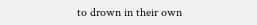to drown in their own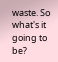waste. So what's it going to be?